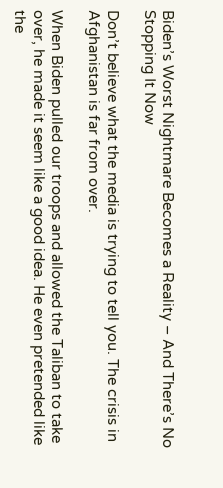Biden’s Worst Nightmare Becomes a Reality – And There’s No Stopping It Now

Don’t believe what the media is trying to tell you. The crisis in Afghanistan is far from over.

When Biden pulled our troops and allowed the Taliban to take over, he made it seem like a good idea. He even pretended like the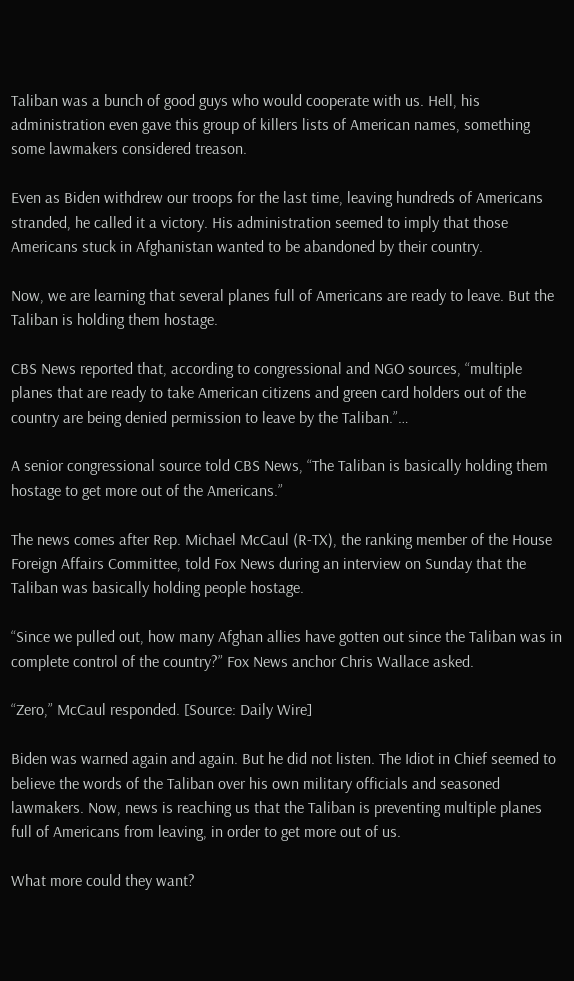Taliban was a bunch of good guys who would cooperate with us. Hell, his administration even gave this group of killers lists of American names, something some lawmakers considered treason.

Even as Biden withdrew our troops for the last time, leaving hundreds of Americans stranded, he called it a victory. His administration seemed to imply that those Americans stuck in Afghanistan wanted to be abandoned by their country.

Now, we are learning that several planes full of Americans are ready to leave. But the Taliban is holding them hostage.

CBS News reported that, according to congressional and NGO sources, “multiple planes that are ready to take American citizens and green card holders out of the country are being denied permission to leave by the Taliban.”…

A senior congressional source told CBS News, “The Taliban is basically holding them hostage to get more out of the Americans.”

The news comes after Rep. Michael McCaul (R-TX), the ranking member of the House Foreign Affairs Committee, told Fox News during an interview on Sunday that the Taliban was basically holding people hostage.

“Since we pulled out, how many Afghan allies have gotten out since the Taliban was in complete control of the country?” Fox News anchor Chris Wallace asked.

“Zero,” McCaul responded. [Source: Daily Wire]

Biden was warned again and again. But he did not listen. The Idiot in Chief seemed to believe the words of the Taliban over his own military officials and seasoned lawmakers. Now, news is reaching us that the Taliban is preventing multiple planes full of Americans from leaving, in order to get more out of us.

What more could they want?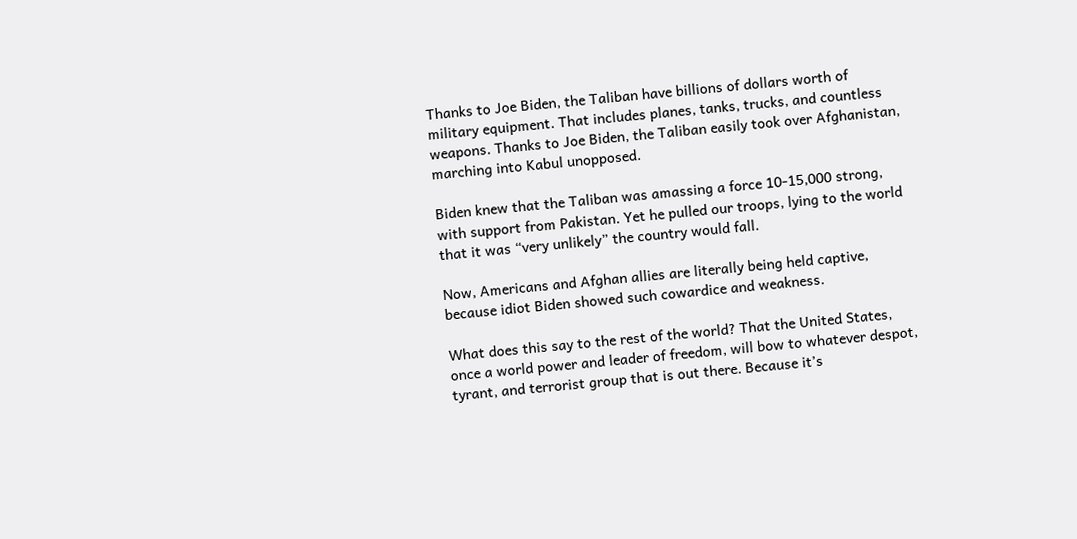Thanks to Joe Biden, the Taliban have billions of dollars worth of military equipment. That includes planes, tanks, trucks, and countless weapons. Thanks to Joe Biden, the Taliban easily took over Afghanistan, marching into Kabul unopposed.

Biden knew that the Taliban was amassing a force 10-15,000 strong, with support from Pakistan. Yet he pulled our troops, lying to the world that it was “very unlikely” the country would fall.

Now, Americans and Afghan allies are literally being held captive, because idiot Biden showed such cowardice and weakness.

What does this say to the rest of the world? That the United States, once a world power and leader of freedom, will bow to whatever despot, tyrant, and terrorist group that is out there. Because it’s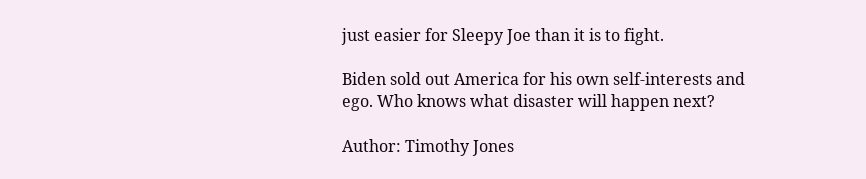just easier for Sleepy Joe than it is to fight.

Biden sold out America for his own self-interests and ego. Who knows what disaster will happen next?

Author: Timothy Jones